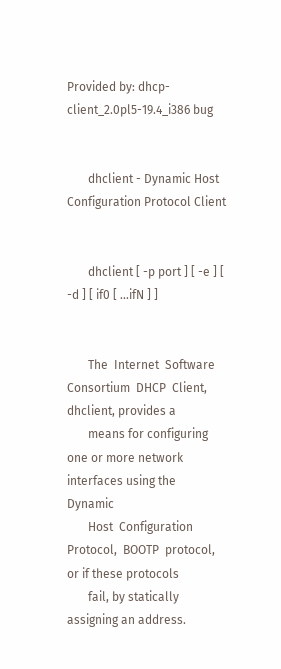Provided by: dhcp-client_2.0pl5-19.4_i386 bug


       dhclient - Dynamic Host Configuration Protocol Client


       dhclient [ -p port ] [ -e ] [ -d ] [ if0 [ ...ifN ] ]


       The  Internet  Software  Consortium  DHCP  Client, dhclient, provides a
       means for configuring one or more network interfaces using the  Dynamic
       Host  Configuration  Protocol,  BOOTP  protocol,  or if these protocols
       fail, by statically assigning an address.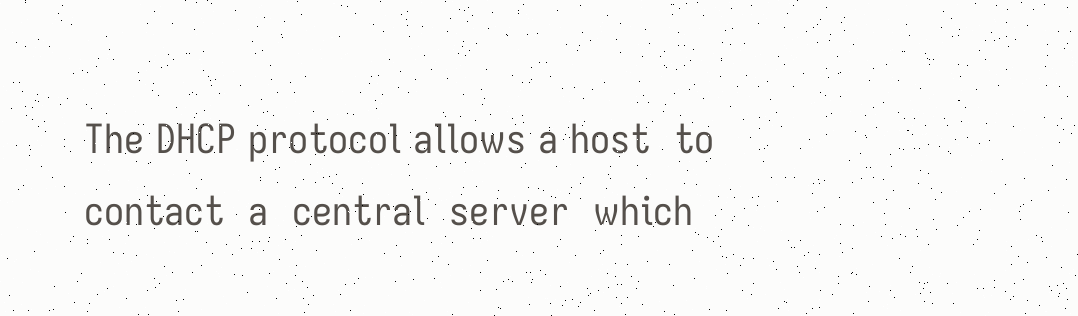The DHCP protocol allows a host  to  contact  a  central  server  which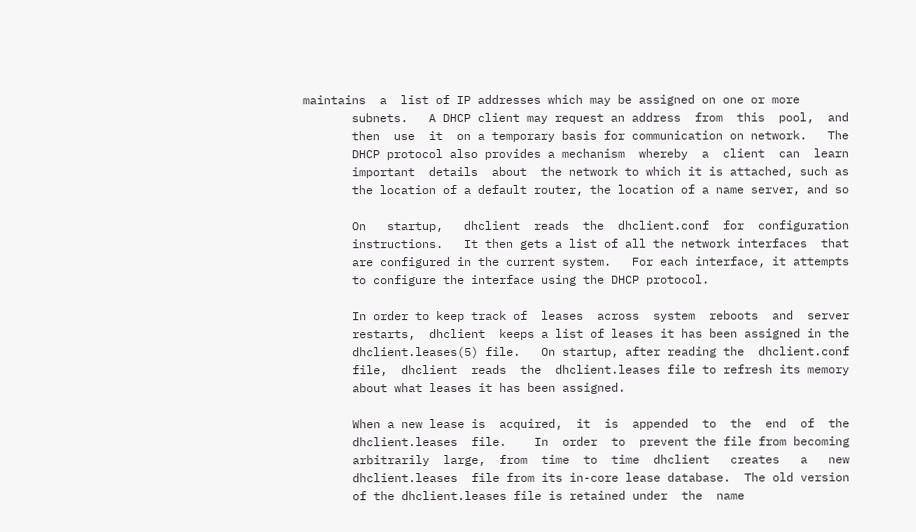maintains  a  list of IP addresses which may be assigned on one or more
       subnets.   A DHCP client may request an address  from  this  pool,  and
       then  use  it  on a temporary basis for communication on network.   The
       DHCP protocol also provides a mechanism  whereby  a  client  can  learn
       important  details  about  the network to which it is attached, such as
       the location of a default router, the location of a name server, and so

       On   startup,   dhclient  reads  the  dhclient.conf  for  configuration
       instructions.   It then gets a list of all the network interfaces  that
       are configured in the current system.   For each interface, it attempts
       to configure the interface using the DHCP protocol.

       In order to keep track of  leases  across  system  reboots  and  server
       restarts,  dhclient  keeps a list of leases it has been assigned in the
       dhclient.leases(5) file.   On startup, after reading the  dhclient.conf
       file,  dhclient  reads  the  dhclient.leases file to refresh its memory
       about what leases it has been assigned.

       When a new lease is  acquired,  it  is  appended  to  the  end  of  the
       dhclient.leases  file.    In  order  to  prevent the file from becoming
       arbitrarily  large,  from  time  to  time  dhclient   creates   a   new
       dhclient.leases  file from its in-core lease database.  The old version
       of the dhclient.leases file is retained under  the  name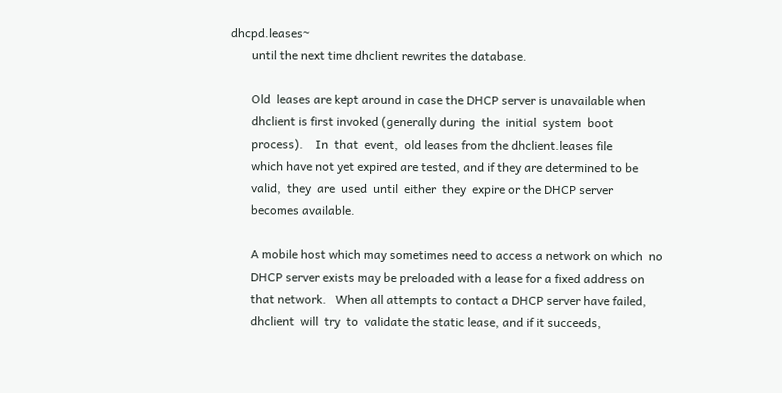dhcpd.leases~
       until the next time dhclient rewrites the database.

       Old  leases are kept around in case the DHCP server is unavailable when
       dhclient is first invoked (generally during  the  initial  system  boot
       process).    In  that  event,  old leases from the dhclient.leases file
       which have not yet expired are tested, and if they are determined to be
       valid,  they  are  used  until  either  they  expire or the DHCP server
       becomes available.

       A mobile host which may sometimes need to access a network on which  no
       DHCP server exists may be preloaded with a lease for a fixed address on
       that network.   When all attempts to contact a DHCP server have failed,
       dhclient  will  try  to  validate the static lease, and if it succeeds,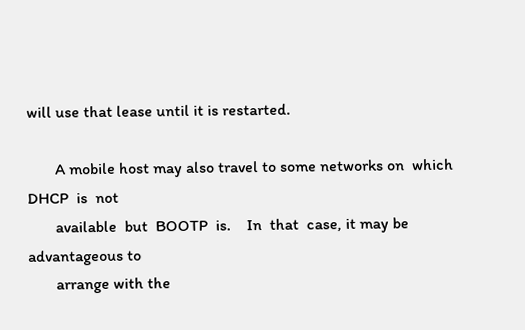will use that lease until it is restarted.

       A mobile host may also travel to some networks on  which  DHCP  is  not
       available  but  BOOTP  is.    In  that  case, it may be advantageous to
       arrange with the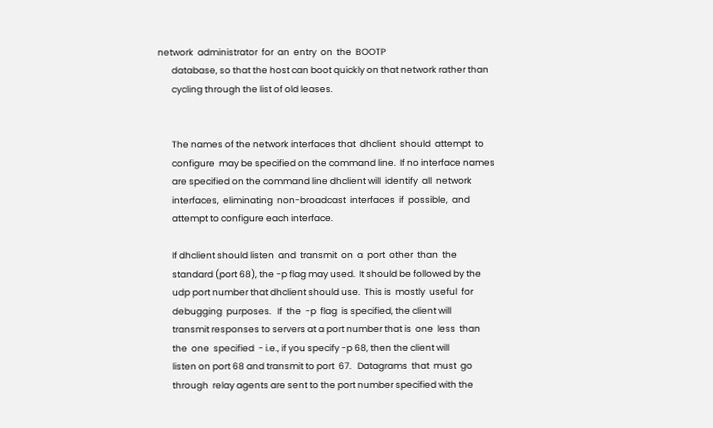network  administrator  for  an  entry  on  the  BOOTP
       database, so that the host can boot quickly on that network rather than
       cycling through the list of old leases.


       The names of the network interfaces that  dhclient  should  attempt  to
       configure  may be specified on the command line.  If no interface names
       are specified on the command line dhclient will  identify  all  network
       interfaces,  eliminating  non-broadcast  interfaces  if  possible,  and
       attempt to configure each interface.

       If dhclient should listen  and  transmit  on  a  port  other  than  the
       standard (port 68), the -p flag may used.  It should be followed by the
       udp port number that dhclient should use.  This is  mostly  useful  for
       debugging  purposes.   If  the  -p  flag  is specified, the client will
       transmit responses to servers at a port number that is  one  less  than
       the  one  specified  - i.e., if you specify -p 68, then the client will
       listen on port 68 and transmit to port  67.   Datagrams  that  must  go
       through  relay agents are sent to the port number specified with the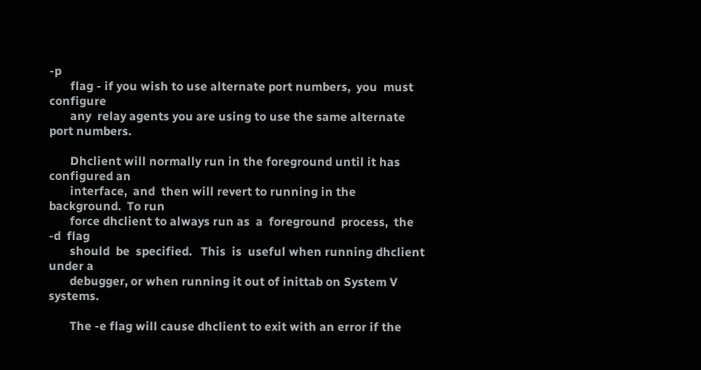-p
       flag - if you wish to use alternate port numbers,  you  must  configure
       any  relay agents you are using to use the same alternate port numbers.

       Dhclient will normally run in the foreground until it has configured an
       interface,  and  then will revert to running in the background.  To run
       force dhclient to always run as  a  foreground  process,  the  -d  flag
       should  be  specified.   This  is  useful when running dhclient under a
       debugger, or when running it out of inittab on System V systems.

       The -e flag will cause dhclient to exit with an error if the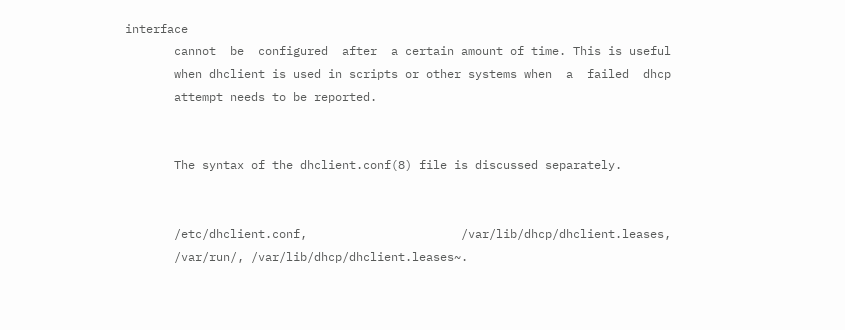interface
       cannot  be  configured  after  a certain amount of time. This is useful
       when dhclient is used in scripts or other systems when  a  failed  dhcp
       attempt needs to be reported.


       The syntax of the dhclient.conf(8) file is discussed separately.


       /etc/dhclient.conf,                      /var/lib/dhcp/dhclient.leases,
       /var/run/, /var/lib/dhcp/dhclient.leases~.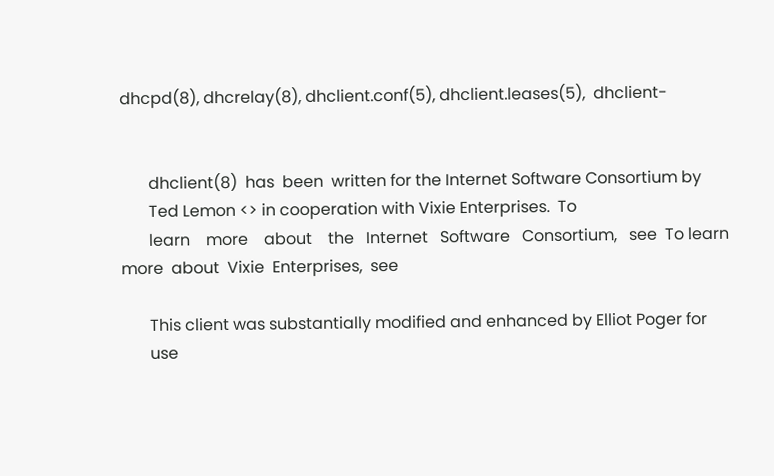dhcpd(8), dhcrelay(8), dhclient.conf(5), dhclient.leases(5),  dhclient-


       dhclient(8)  has  been  written for the Internet Software Consortium by
       Ted Lemon <> in cooperation with Vixie Enterprises.  To
       learn    more    about    the   Internet   Software   Consortium,   see  To learn more  about  Vixie  Enterprises,  see

       This client was substantially modified and enhanced by Elliot Poger for
       use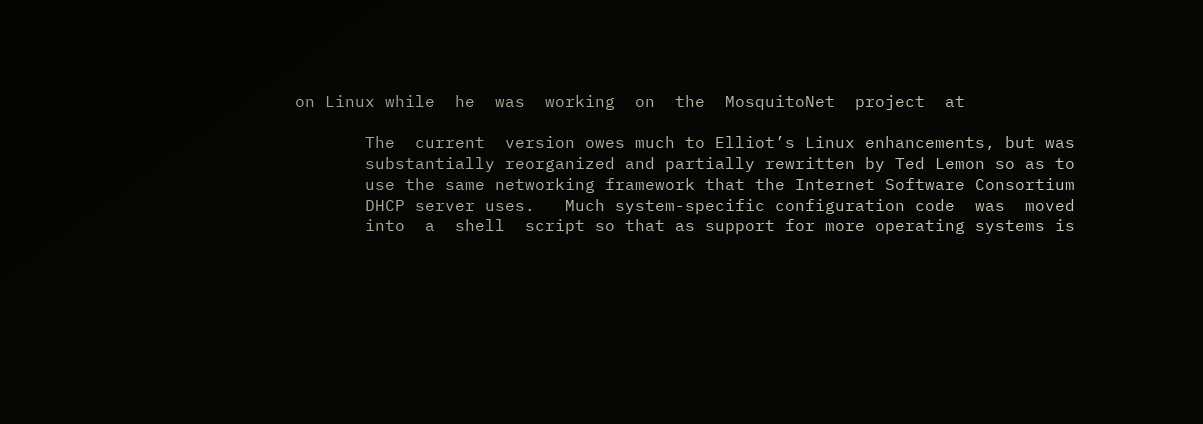on Linux while  he  was  working  on  the  MosquitoNet  project  at

       The  current  version owes much to Elliot’s Linux enhancements, but was
       substantially reorganized and partially rewritten by Ted Lemon so as to
       use the same networking framework that the Internet Software Consortium
       DHCP server uses.   Much system-specific configuration code  was  moved
       into  a  shell  script so that as support for more operating systems is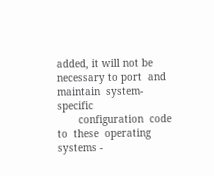added, it will not be necessary to port  and  maintain  system-specific
       configuration  code  to  these  operating  systems -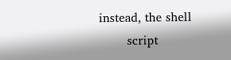instead, the shell
       script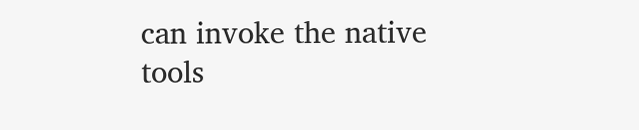can invoke the native tools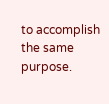to accomplish the same purpose.